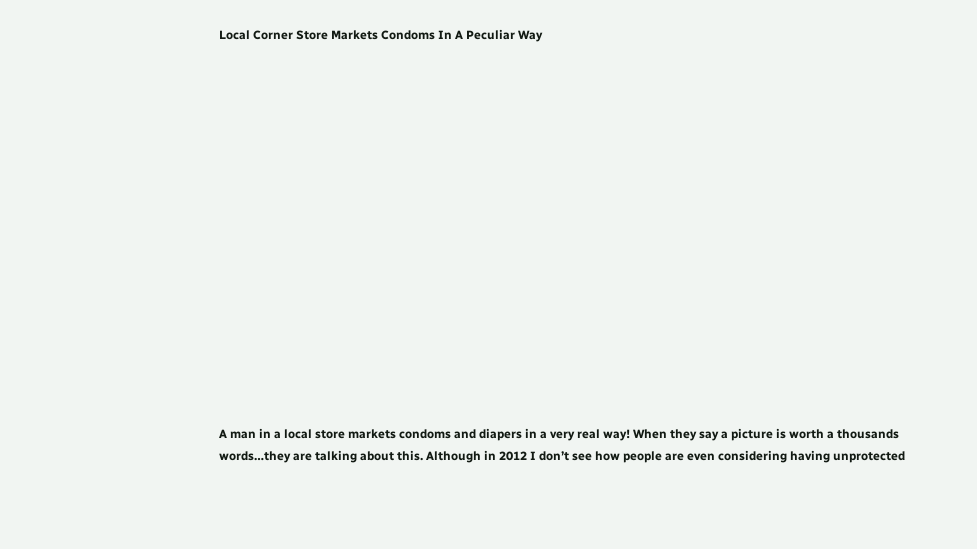Local Corner Store Markets Condoms In A Peculiar Way

















A man in a local store markets condoms and diapers in a very real way! When they say a picture is worth a thousands words…they are talking about this. Although in 2012 I don’t see how people are even considering having unprotected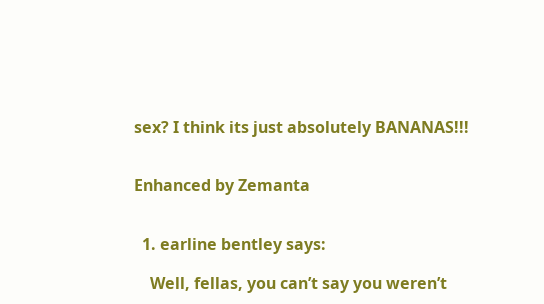sex? I think its just absolutely BANANAS!!!


Enhanced by Zemanta


  1. earline bentley says:

    Well, fellas, you can’t say you weren’t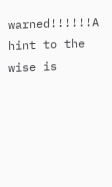warned!!!!!!A hint to the wise is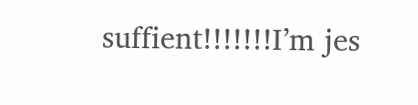suffient!!!!!!!I’m jes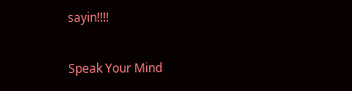sayin!!!!

Speak Your Mind